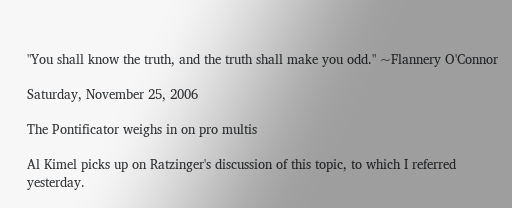"You shall know the truth, and the truth shall make you odd." ~Flannery O'Connor

Saturday, November 25, 2006

The Pontificator weighs in on pro multis

Al Kimel picks up on Ratzinger's discussion of this topic, to which I referred yesterday.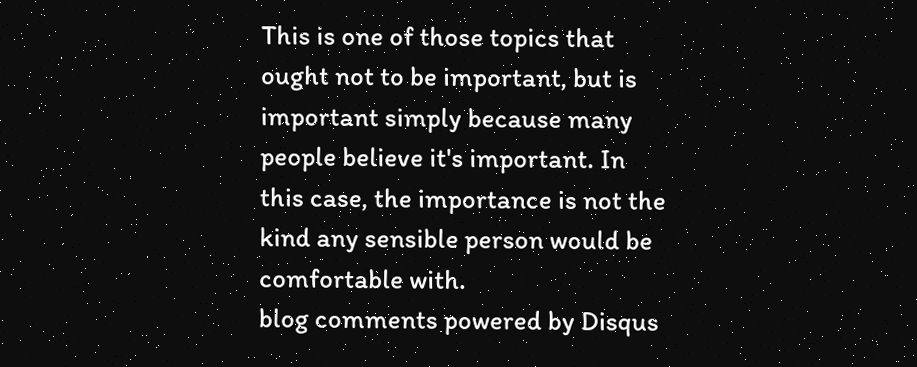This is one of those topics that ought not to be important, but is important simply because many people believe it's important. In this case, the importance is not the kind any sensible person would be comfortable with.
blog comments powered by Disqus